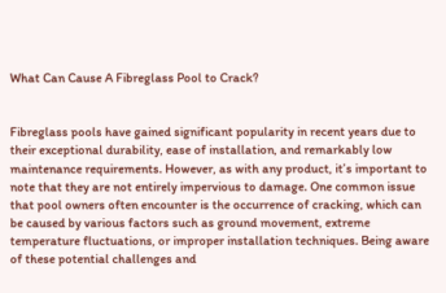What Can Cause A Fibreglass Pool to Crack?


Fibreglass pools have gained significant popularity in recent years due to their exceptional durability, ease of installation, and remarkably low maintenance requirements. However, as with any product, it’s important to note that they are not entirely impervious to damage. One common issue that pool owners often encounter is the occurrence of cracking, which can be caused by various factors such as ground movement, extreme temperature fluctuations, or improper installation techniques. Being aware of these potential challenges and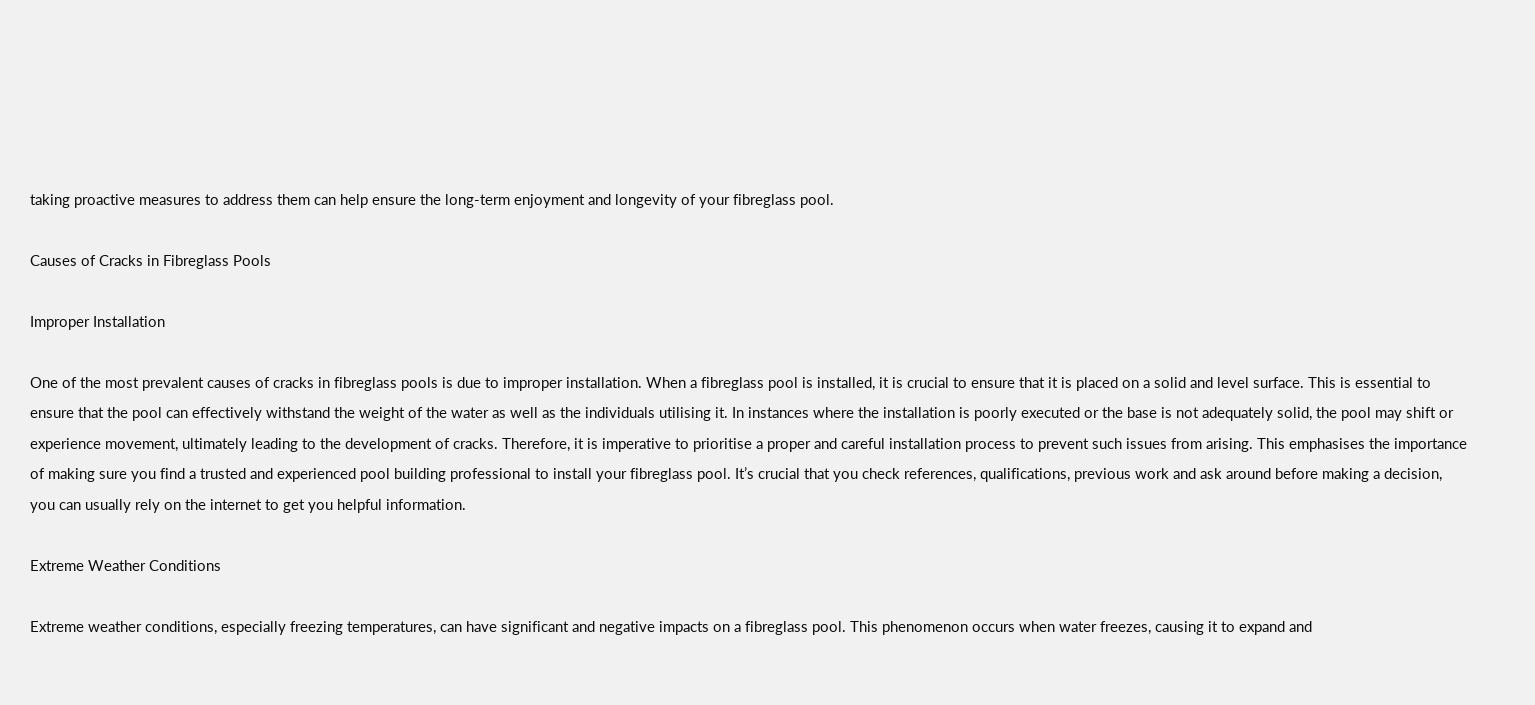taking proactive measures to address them can help ensure the long-term enjoyment and longevity of your fibreglass pool.

Causes of Cracks in Fibreglass Pools

Improper Installation

One of the most prevalent causes of cracks in fibreglass pools is due to improper installation. When a fibreglass pool is installed, it is crucial to ensure that it is placed on a solid and level surface. This is essential to ensure that the pool can effectively withstand the weight of the water as well as the individuals utilising it. In instances where the installation is poorly executed or the base is not adequately solid, the pool may shift or experience movement, ultimately leading to the development of cracks. Therefore, it is imperative to prioritise a proper and careful installation process to prevent such issues from arising. This emphasises the importance of making sure you find a trusted and experienced pool building professional to install your fibreglass pool. It’s crucial that you check references, qualifications, previous work and ask around before making a decision, you can usually rely on the internet to get you helpful information.

Extreme Weather Conditions

Extreme weather conditions, especially freezing temperatures, can have significant and negative impacts on a fibreglass pool. This phenomenon occurs when water freezes, causing it to expand and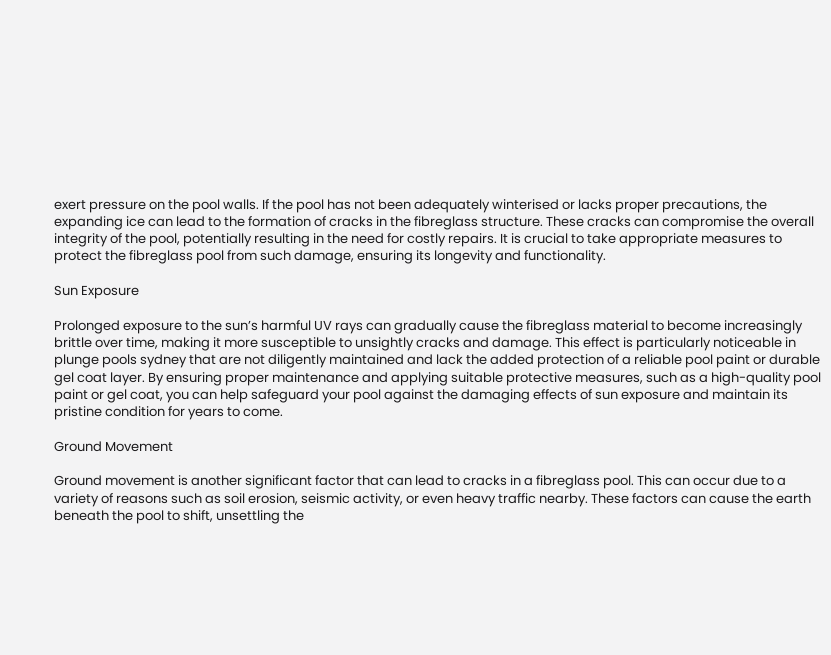exert pressure on the pool walls. If the pool has not been adequately winterised or lacks proper precautions, the expanding ice can lead to the formation of cracks in the fibreglass structure. These cracks can compromise the overall integrity of the pool, potentially resulting in the need for costly repairs. It is crucial to take appropriate measures to protect the fibreglass pool from such damage, ensuring its longevity and functionality.

Sun Exposure

Prolonged exposure to the sun’s harmful UV rays can gradually cause the fibreglass material to become increasingly brittle over time, making it more susceptible to unsightly cracks and damage. This effect is particularly noticeable in plunge pools sydney that are not diligently maintained and lack the added protection of a reliable pool paint or durable gel coat layer. By ensuring proper maintenance and applying suitable protective measures, such as a high-quality pool paint or gel coat, you can help safeguard your pool against the damaging effects of sun exposure and maintain its pristine condition for years to come.

Ground Movement

Ground movement is another significant factor that can lead to cracks in a fibreglass pool. This can occur due to a variety of reasons such as soil erosion, seismic activity, or even heavy traffic nearby. These factors can cause the earth beneath the pool to shift, unsettling the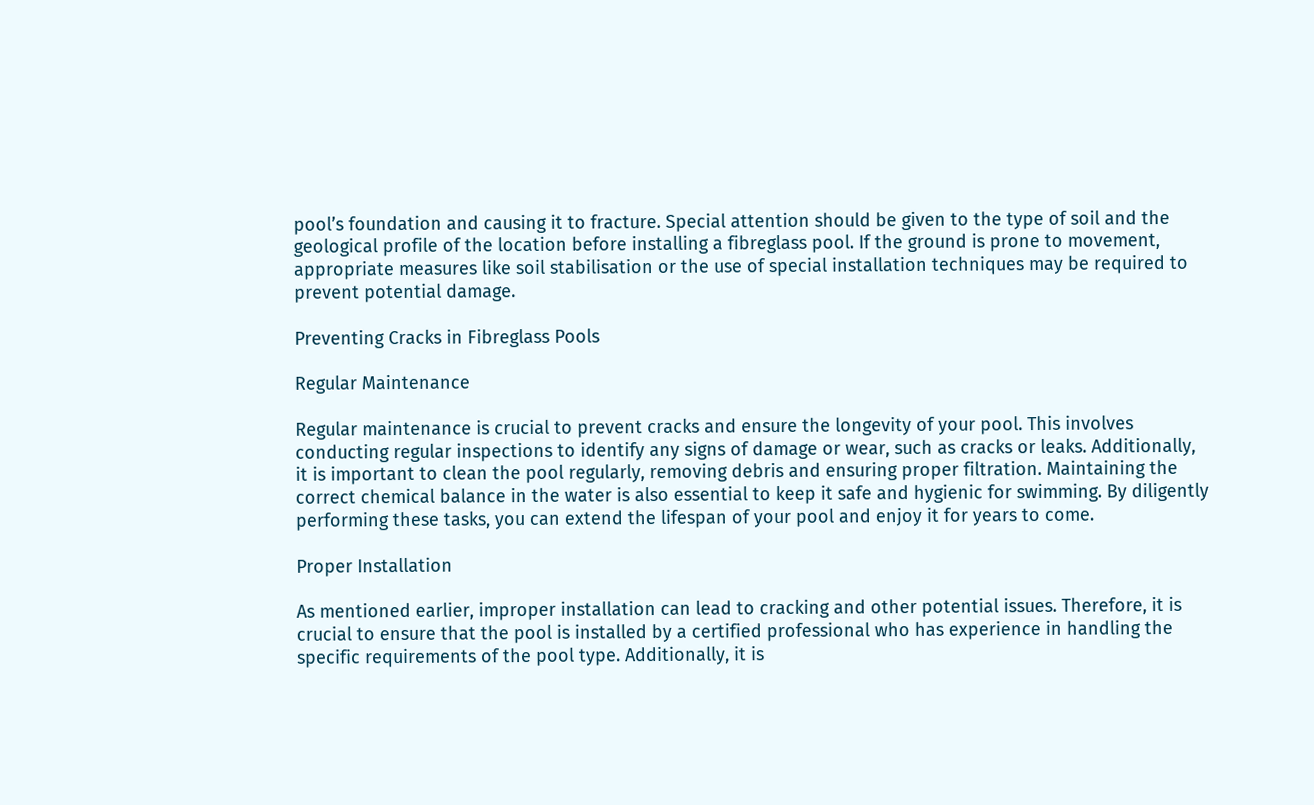pool’s foundation and causing it to fracture. Special attention should be given to the type of soil and the geological profile of the location before installing a fibreglass pool. If the ground is prone to movement, appropriate measures like soil stabilisation or the use of special installation techniques may be required to prevent potential damage.

Preventing Cracks in Fibreglass Pools

Regular Maintenance

Regular maintenance is crucial to prevent cracks and ensure the longevity of your pool. This involves conducting regular inspections to identify any signs of damage or wear, such as cracks or leaks. Additionally, it is important to clean the pool regularly, removing debris and ensuring proper filtration. Maintaining the correct chemical balance in the water is also essential to keep it safe and hygienic for swimming. By diligently performing these tasks, you can extend the lifespan of your pool and enjoy it for years to come.

Proper Installation

As mentioned earlier, improper installation can lead to cracking and other potential issues. Therefore, it is crucial to ensure that the pool is installed by a certified professional who has experience in handling the specific requirements of the pool type. Additionally, it is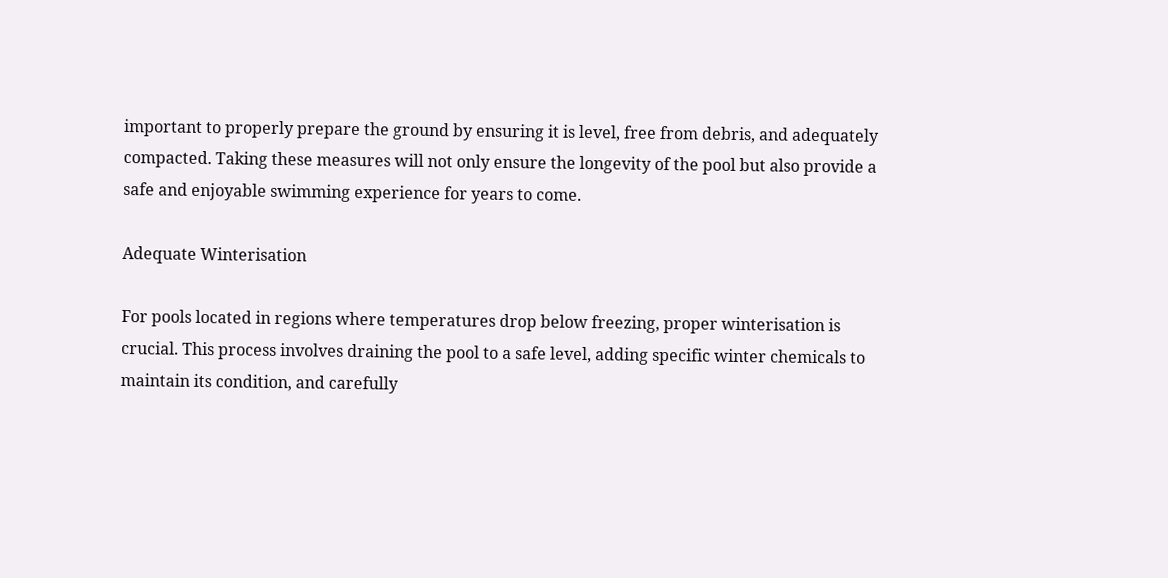important to properly prepare the ground by ensuring it is level, free from debris, and adequately compacted. Taking these measures will not only ensure the longevity of the pool but also provide a safe and enjoyable swimming experience for years to come.

Adequate Winterisation

For pools located in regions where temperatures drop below freezing, proper winterisation is crucial. This process involves draining the pool to a safe level, adding specific winter chemicals to maintain its condition, and carefully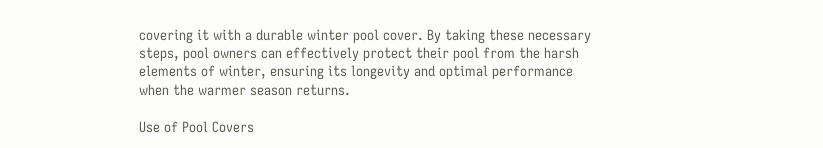covering it with a durable winter pool cover. By taking these necessary steps, pool owners can effectively protect their pool from the harsh elements of winter, ensuring its longevity and optimal performance when the warmer season returns.

Use of Pool Covers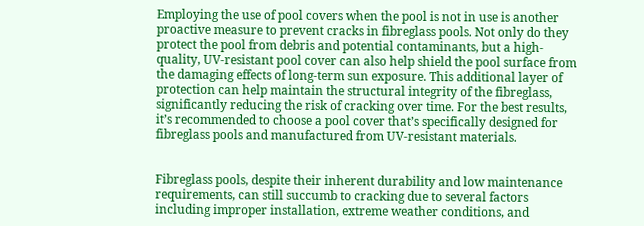Employing the use of pool covers when the pool is not in use is another proactive measure to prevent cracks in fibreglass pools. Not only do they protect the pool from debris and potential contaminants, but a high-quality, UV-resistant pool cover can also help shield the pool surface from the damaging effects of long-term sun exposure. This additional layer of protection can help maintain the structural integrity of the fibreglass, significantly reducing the risk of cracking over time. For the best results, it’s recommended to choose a pool cover that’s specifically designed for fibreglass pools and manufactured from UV-resistant materials.


Fibreglass pools, despite their inherent durability and low maintenance requirements, can still succumb to cracking due to several factors including improper installation, extreme weather conditions, and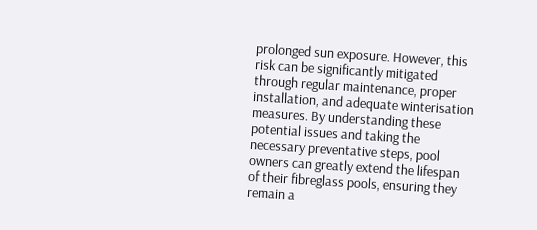prolonged sun exposure. However, this risk can be significantly mitigated through regular maintenance, proper installation, and adequate winterisation measures. By understanding these potential issues and taking the necessary preventative steps, pool owners can greatly extend the lifespan of their fibreglass pools, ensuring they remain a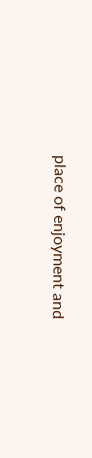place of enjoyment and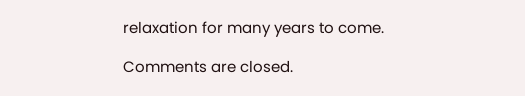relaxation for many years to come.

Comments are closed.